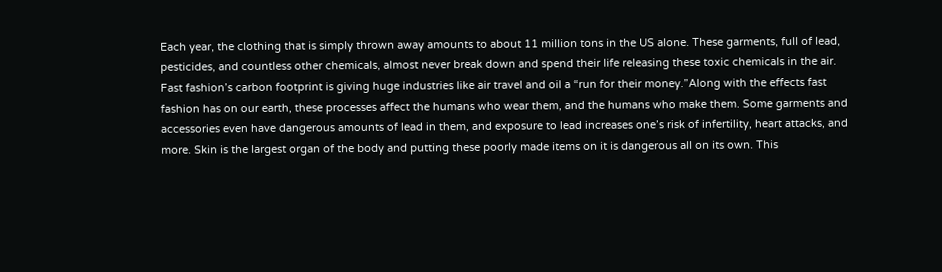Each year, the clothing that is simply thrown away amounts to about 11 million tons in the US alone. These garments, full of lead, pesticides, and countless other chemicals, almost never break down and spend their life releasing these toxic chemicals in the air. Fast fashion’s carbon footprint is giving huge industries like air travel and oil a “run for their money.”Along with the effects fast fashion has on our earth, these processes affect the humans who wear them, and the humans who make them. Some garments and accessories even have dangerous amounts of lead in them, and exposure to lead increases one’s risk of infertility, heart attacks, and more. Skin is the largest organ of the body and putting these poorly made items on it is dangerous all on its own. This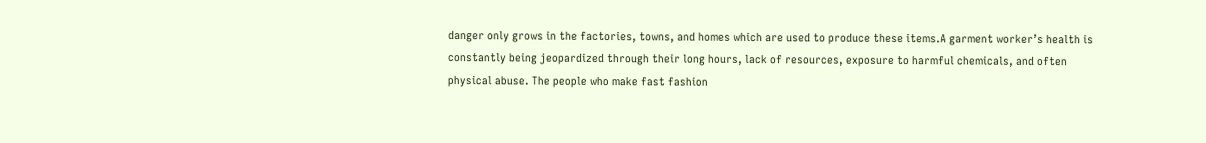danger only grows in the factories, towns, and homes which are used to produce these items.A garment worker’s health is constantly being jeopardized through their long hours, lack of resources, exposure to harmful chemicals, and often physical abuse. The people who make fast fashion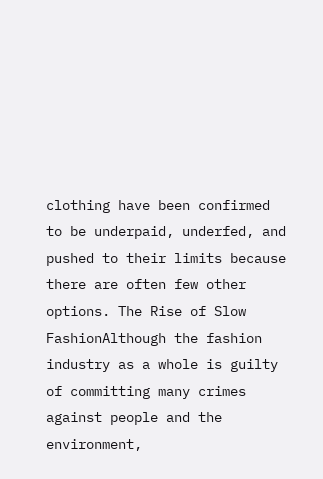clothing have been confirmed to be underpaid, underfed, and pushed to their limits because there are often few other options. The Rise of Slow FashionAlthough the fashion industry as a whole is guilty of committing many crimes against people and the environment,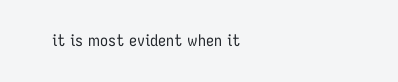it is most evident when it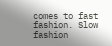comes to fast fashion. Slow fashion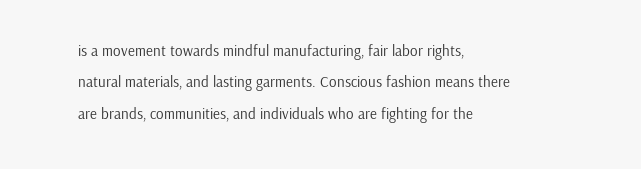is a movement towards mindful manufacturing, fair labor rights, natural materials, and lasting garments. Conscious fashion means there are brands, communities, and individuals who are fighting for the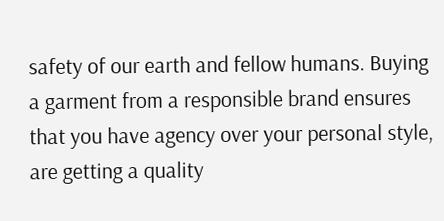safety of our earth and fellow humans. Buying a garment from a responsible brand ensures that you have agency over your personal style, are getting a quality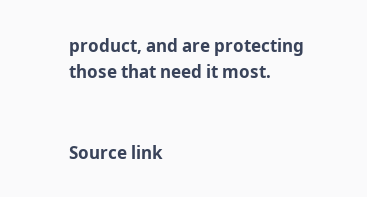product, and are protecting those that need it most.


Source link